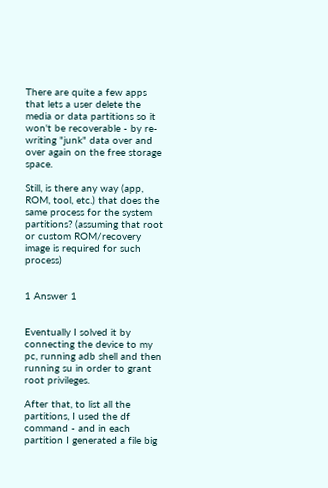There are quite a few apps that lets a user delete the media or data partitions so it won't be recoverable - by re-writing "junk" data over and over again on the free storage space.

Still, is there any way (app, ROM, tool, etc.) that does the same process for the system partitions? (assuming that root or custom ROM/recovery image is required for such process)


1 Answer 1


Eventually I solved it by connecting the device to my pc, running adb shell and then running su in order to grant root privileges.

After that, to list all the partitions, I used the df command - and in each partition I generated a file big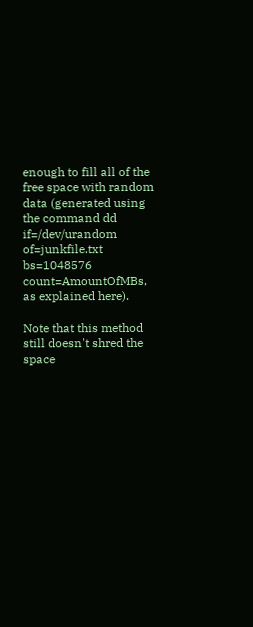enough to fill all of the free space with random data (generated using the command dd if=/dev/urandom of=junkfile.txt bs=1048576 count=AmountOfMBs, as explained here).

Note that this method still doesn't shred the space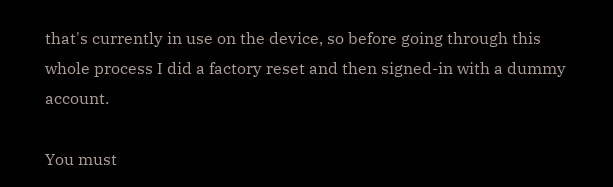that's currently in use on the device, so before going through this whole process I did a factory reset and then signed-in with a dummy account.

You must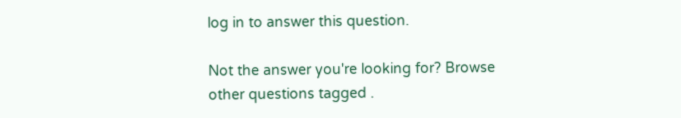log in to answer this question.

Not the answer you're looking for? Browse other questions tagged .